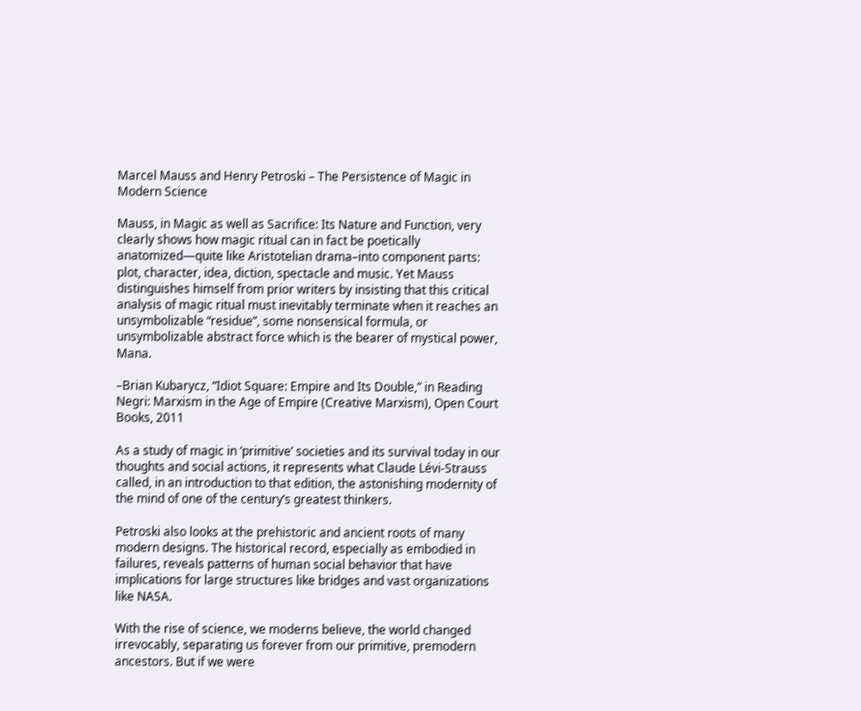Marcel Mauss and Henry Petroski – The Persistence of Magic in Modern Science

Mauss, in Magic as well as Sacrifice: Its Nature and Function, very clearly shows how magic ritual can in fact be poetically anatomized—quite like Aristotelian drama–into component parts: plot, character, idea, diction, spectacle and music. Yet Mauss distinguishes himself from prior writers by insisting that this critical analysis of magic ritual must inevitably terminate when it reaches an unsymbolizable “residue”, some nonsensical formula, or unsymbolizable abstract force which is the bearer of mystical power, Mana.

–Brian Kubarycz, “Idiot Square: Empire and Its Double,” in Reading Negri: Marxism in the Age of Empire (Creative Marxism), Open Court Books, 2011

As a study of magic in ‘primitive’ societies and its survival today in our thoughts and social actions, it represents what Claude Lévi-Strauss called, in an introduction to that edition, the astonishing modernity of the mind of one of the century’s greatest thinkers.

Petroski also looks at the prehistoric and ancient roots of many modern designs. The historical record, especially as embodied in failures, reveals patterns of human social behavior that have implications for large structures like bridges and vast organizations like NASA.

With the rise of science, we moderns believe, the world changed irrevocably, separating us forever from our primitive, premodern ancestors. But if we were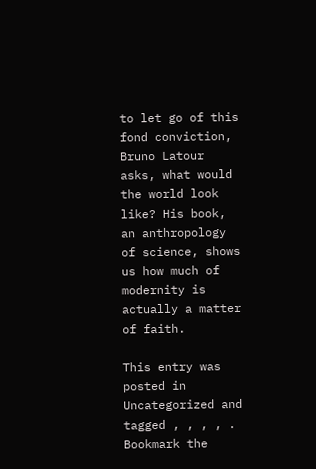to let go of this fond conviction, Bruno Latour asks, what would the world look like? His book, an anthropology of science, shows us how much of modernity is actually a matter of faith.

This entry was posted in Uncategorized and tagged , , , , . Bookmark the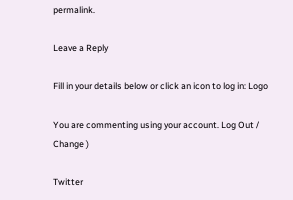permalink.

Leave a Reply

Fill in your details below or click an icon to log in: Logo

You are commenting using your account. Log Out / Change )

Twitter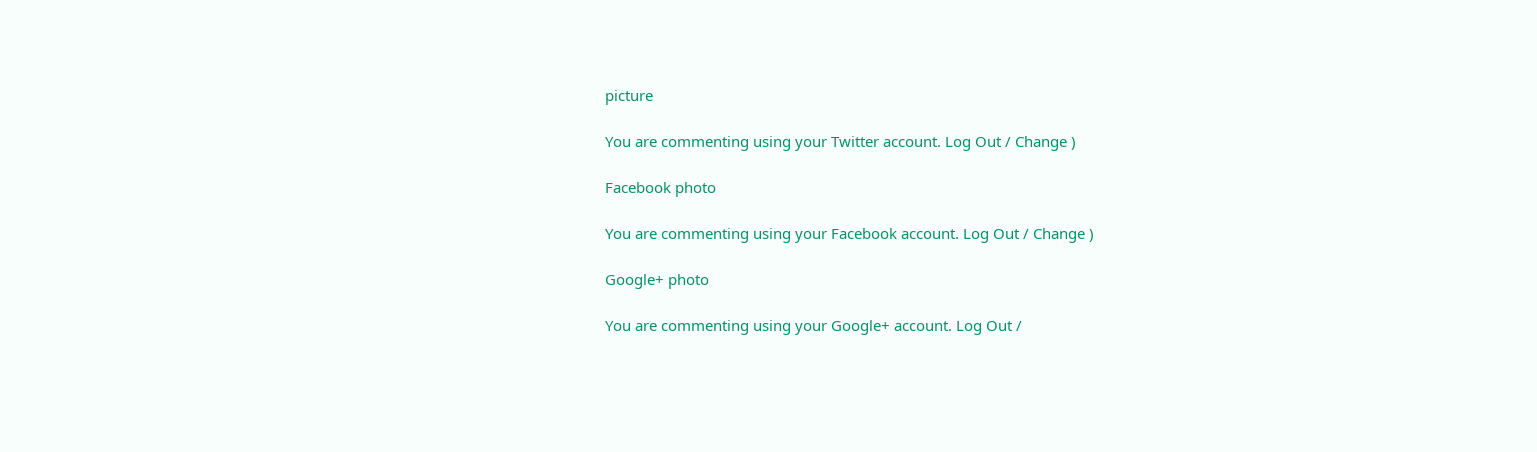picture

You are commenting using your Twitter account. Log Out / Change )

Facebook photo

You are commenting using your Facebook account. Log Out / Change )

Google+ photo

You are commenting using your Google+ account. Log Out /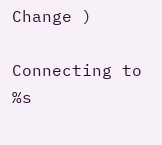Change )

Connecting to %s